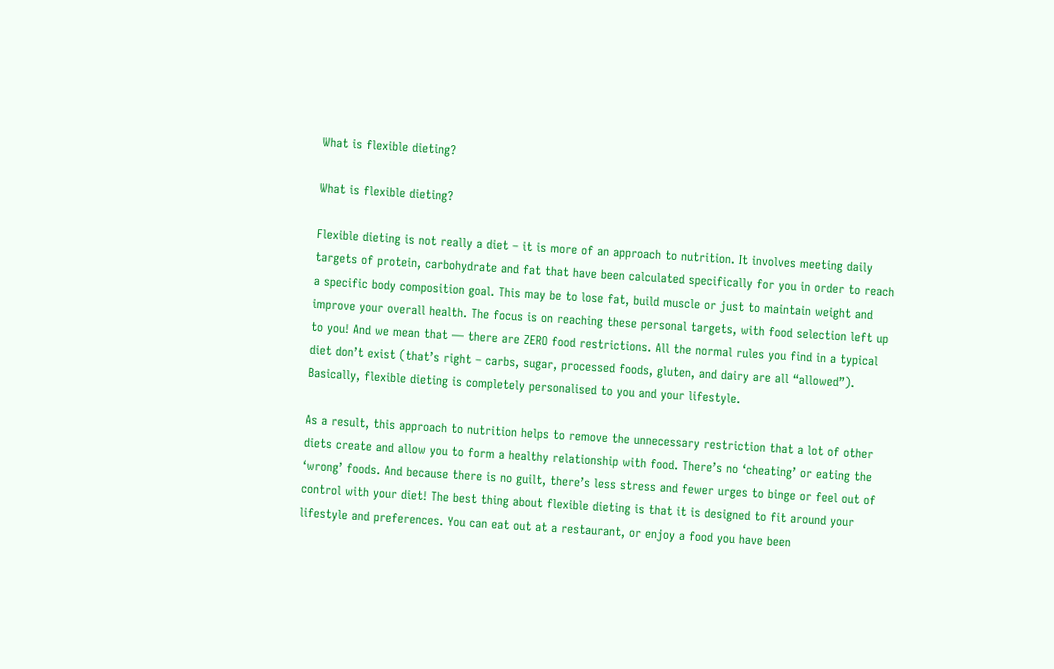What is flexible dieting?

What is flexible dieting?

Flexible dieting is not really a diet – it is more of an approach to nutrition. It involves meeting daily targets of protein, carbohydrate and fat that have been calculated specifically for you in order to reach a specific body composition goal. This may be to lose fat, build muscle or just to maintain weight and improve your overall health. The focus is on reaching these personal targets, with food selection left up to you! And we mean that — there are ZERO food restrictions. All the normal rules you find in a typical diet don’t exist (that’s right – carbs, sugar, processed foods, gluten, and dairy are all “allowed”). Basically, flexible dieting is completely personalised to you and your lifestyle.

As a result, this approach to nutrition helps to remove the unnecessary restriction that a lot of other diets create and allow you to form a healthy relationship with food. There’s no ‘cheating’ or eating the ‘wrong’ foods. And because there is no guilt, there’s less stress and fewer urges to binge or feel out of control with your diet! The best thing about flexible dieting is that it is designed to fit around your lifestyle and preferences. You can eat out at a restaurant, or enjoy a food you have been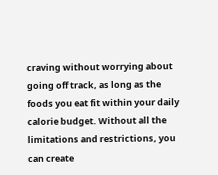craving without worrying about going off track, as long as the foods you eat fit within your daily calorie budget. Without all the limitations and restrictions, you can create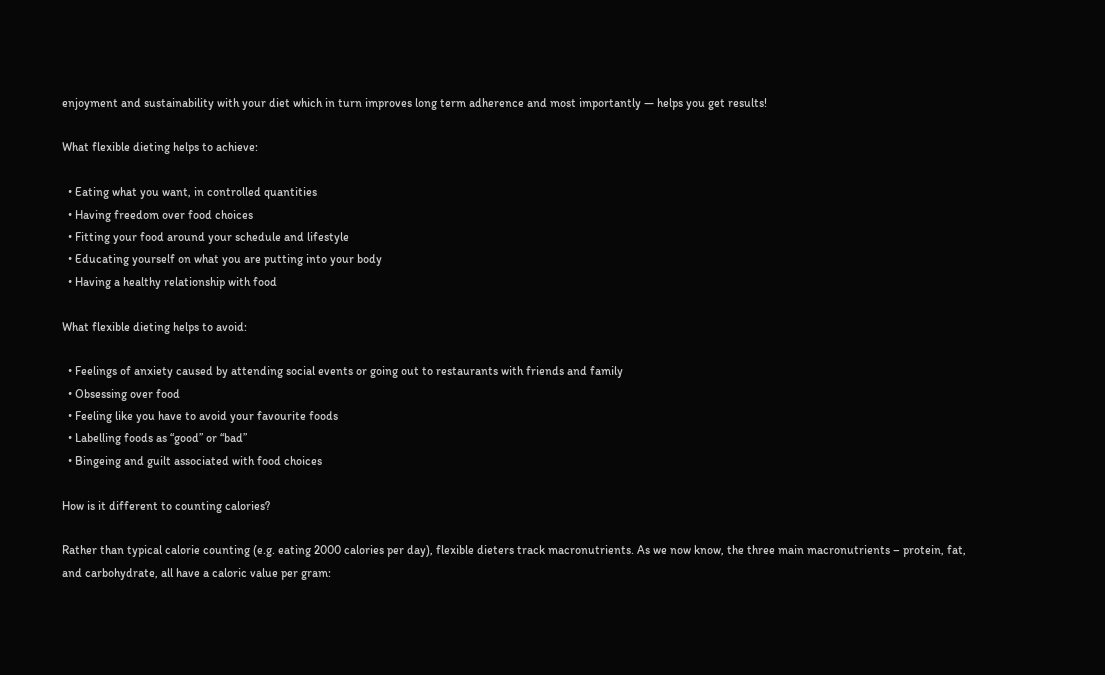enjoyment and sustainability with your diet which in turn improves long term adherence and most importantly — helps you get results!

What flexible dieting helps to achieve:

  • Eating what you want, in controlled quantities
  • Having freedom over food choices
  • Fitting your food around your schedule and lifestyle
  • Educating yourself on what you are putting into your body
  • Having a healthy relationship with food

What flexible dieting helps to avoid:

  • Feelings of anxiety caused by attending social events or going out to restaurants with friends and family
  • Obsessing over food
  • Feeling like you have to avoid your favourite foods
  • Labelling foods as “good” or “bad”
  • Bingeing and guilt associated with food choices

How is it different to counting calories?

Rather than typical calorie counting (e.g. eating 2000 calories per day), flexible dieters track macronutrients. As we now know, the three main macronutrients – protein, fat, and carbohydrate, all have a caloric value per gram: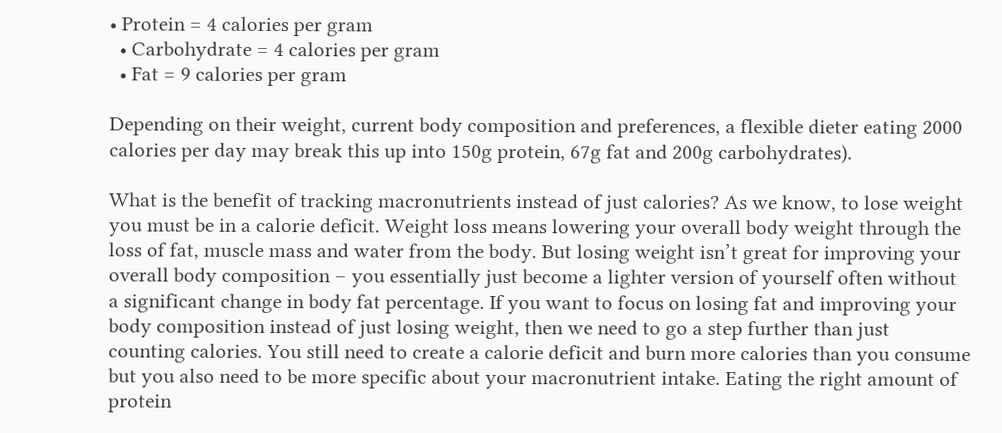• Protein = 4 calories per gram
  • Carbohydrate = 4 calories per gram
  • Fat = 9 calories per gram

Depending on their weight, current body composition and preferences, a flexible dieter eating 2000 calories per day may break this up into 150g protein, 67g fat and 200g carbohydrates).

What is the benefit of tracking macronutrients instead of just calories? As we know, to lose weight you must be in a calorie deficit. Weight loss means lowering your overall body weight through the loss of fat, muscle mass and water from the body. But losing weight isn’t great for improving your overall body composition – you essentially just become a lighter version of yourself often without a significant change in body fat percentage. If you want to focus on losing fat and improving your body composition instead of just losing weight, then we need to go a step further than just counting calories. You still need to create a calorie deficit and burn more calories than you consume but you also need to be more specific about your macronutrient intake. Eating the right amount of protein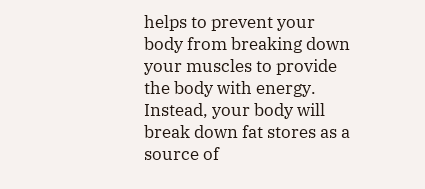helps to prevent your body from breaking down your muscles to provide the body with energy. Instead, your body will break down fat stores as a source of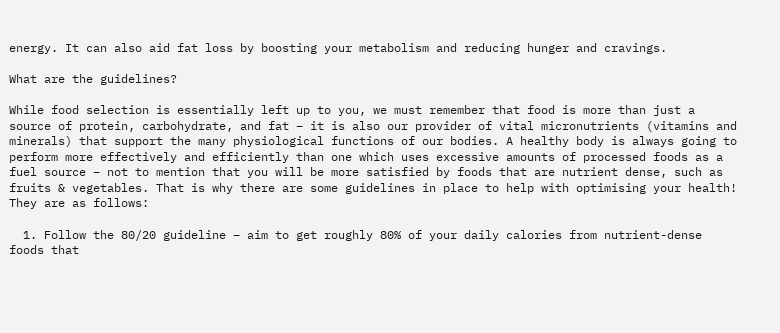energy. It can also aid fat loss by boosting your metabolism and reducing hunger and cravings.

What are the guidelines?

While food selection is essentially left up to you, we must remember that food is more than just a source of protein, carbohydrate, and fat – it is also our provider of vital micronutrients (vitamins and minerals) that support the many physiological functions of our bodies. A healthy body is always going to perform more effectively and efficiently than one which uses excessive amounts of processed foods as a fuel source – not to mention that you will be more satisfied by foods that are nutrient dense, such as fruits & vegetables. That is why there are some guidelines in place to help with optimising your health! They are as follows:

  1. Follow the 80/20 guideline – aim to get roughly 80% of your daily calories from nutrient-dense foods that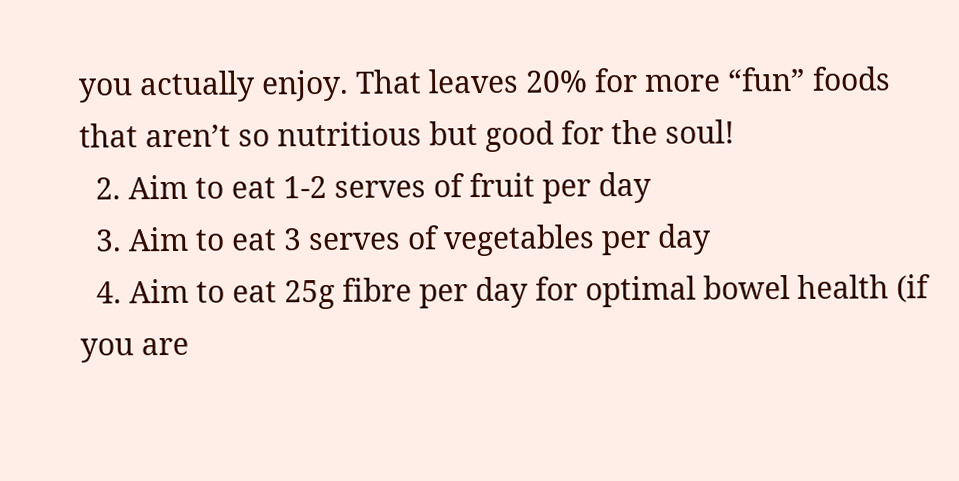you actually enjoy. That leaves 20% for more “fun” foods that aren’t so nutritious but good for the soul!
  2. Aim to eat 1-2 serves of fruit per day
  3. Aim to eat 3 serves of vegetables per day
  4. Aim to eat 25g fibre per day for optimal bowel health (if you are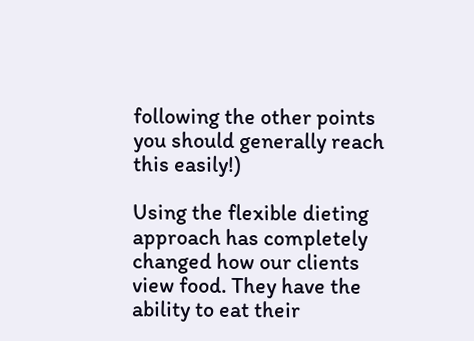following the other points you should generally reach this easily!)

Using the flexible dieting approach has completely changed how our clients view food. They have the ability to eat their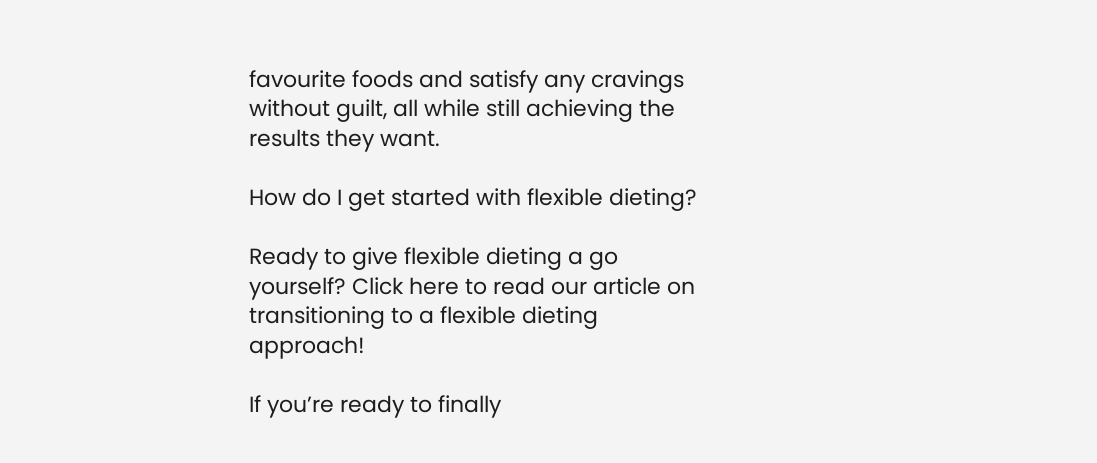favourite foods and satisfy any cravings without guilt, all while still achieving the results they want.

How do I get started with flexible dieting?

Ready to give flexible dieting a go yourself? Click here to read our article on transitioning to a flexible dieting approach!

If you’re ready to finally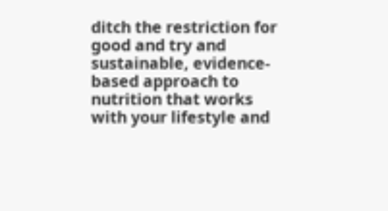ditch the restriction for good and try and sustainable, evidence-based approach to nutrition that works with your lifestyle and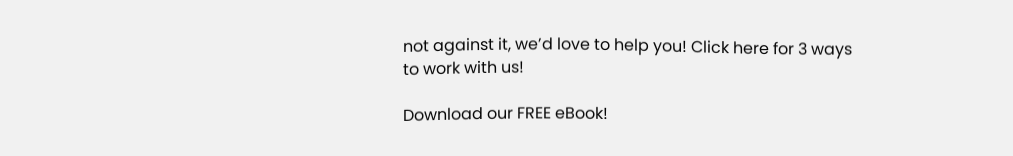not against it, we’d love to help you! Click here for 3 ways to work with us!

Download our FREE eBook!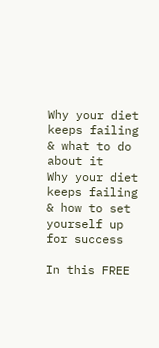Why your diet keeps failing & what to do about it
Why your diet keeps failing & how to set yourself up for success

In this FREE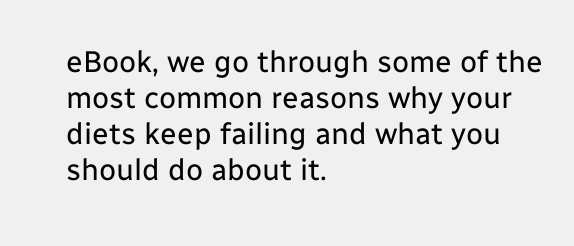eBook, we go through some of the most common reasons why your diets keep failing and what you should do about it.